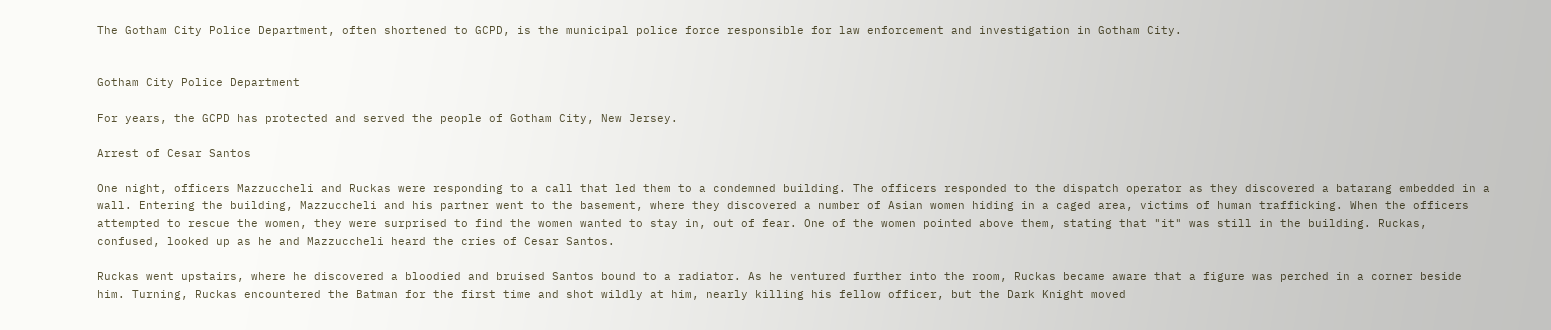The Gotham City Police Department, often shortened to GCPD, is the municipal police force responsible for law enforcement and investigation in Gotham City.


Gotham City Police Department

For years, the GCPD has protected and served the people of Gotham City, New Jersey.

Arrest of Cesar Santos

One night, officers Mazzuccheli and Ruckas were responding to a call that led them to a condemned building. The officers responded to the dispatch operator as they discovered a batarang embedded in a wall. Entering the building, Mazzuccheli and his partner went to the basement, where they discovered a number of Asian women hiding in a caged area, victims of human trafficking. When the officers attempted to rescue the women, they were surprised to find the women wanted to stay in, out of fear. One of the women pointed above them, stating that "it" was still in the building. Ruckas, confused, looked up as he and Mazzuccheli heard the cries of Cesar Santos.

Ruckas went upstairs, where he discovered a bloodied and bruised Santos bound to a radiator. As he ventured further into the room, Ruckas became aware that a figure was perched in a corner beside him. Turning, Ruckas encountered the Batman for the first time and shot wildly at him, nearly killing his fellow officer, but the Dark Knight moved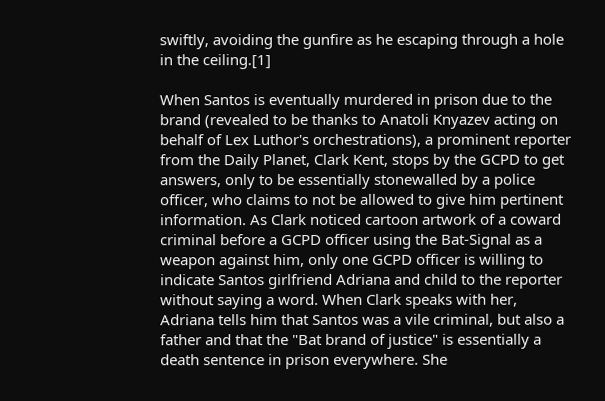swiftly, avoiding the gunfire as he escaping through a hole in the ceiling.[1]

When Santos is eventually murdered in prison due to the brand (revealed to be thanks to Anatoli Knyazev acting on behalf of Lex Luthor's orchestrations), a prominent reporter from the Daily Planet, Clark Kent, stops by the GCPD to get answers, only to be essentially stonewalled by a police officer, who claims to not be allowed to give him pertinent information. As Clark noticed cartoon artwork of a coward criminal before a GCPD officer using the Bat-Signal as a weapon against him, only one GCPD officer is willing to indicate Santos girlfriend Adriana and child to the reporter without saying a word. When Clark speaks with her, Adriana tells him that Santos was a vile criminal, but also a father and that the "Bat brand of justice" is essentially a death sentence in prison everywhere. She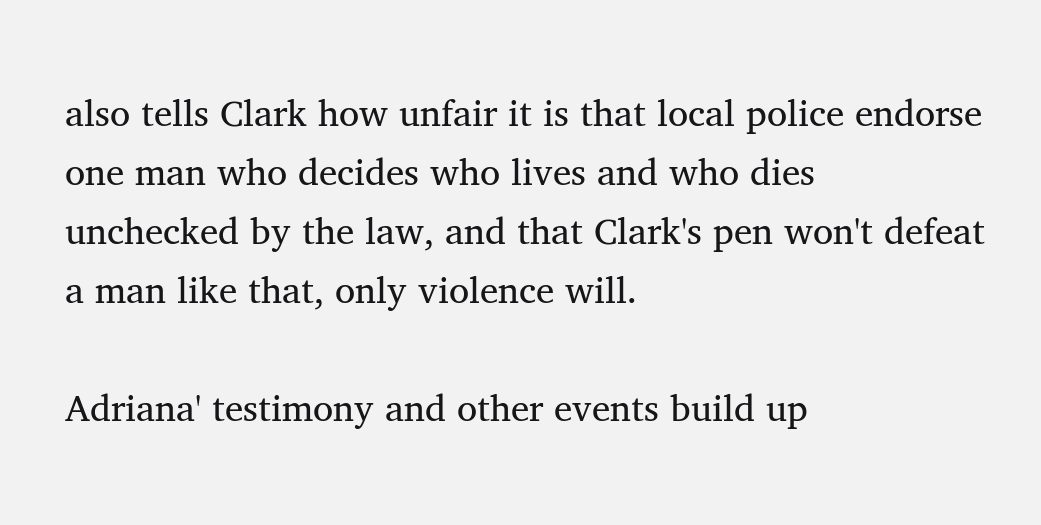also tells Clark how unfair it is that local police endorse one man who decides who lives and who dies unchecked by the law, and that Clark's pen won't defeat a man like that, only violence will.

Adriana' testimony and other events build up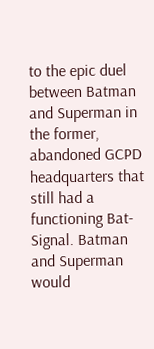to the epic duel between Batman and Superman in the former, abandoned GCPD headquarters that still had a functioning Bat-Signal. Batman and Superman would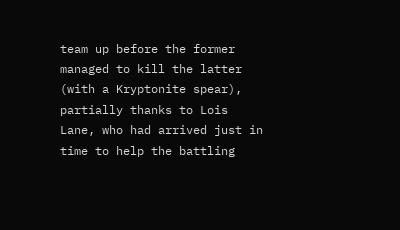team up before the former managed to kill the latter (with a Kryptonite spear), partially thanks to Lois Lane, who had arrived just in time to help the battling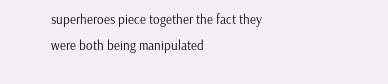superheroes piece together the fact they were both being manipulated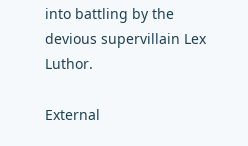into battling by the devious supervillain Lex Luthor.

External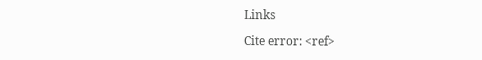Links

Cite error: <ref>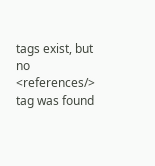tags exist, but no <references/> tag was found